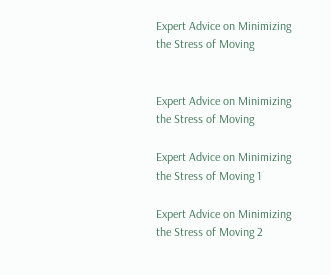Expert Advice on Minimizing the Stress of Moving


Expert Advice on Minimizing the Stress of Moving

Expert Advice on Minimizing the Stress of Moving 1

Expert Advice on Minimizing the Stress of Moving 2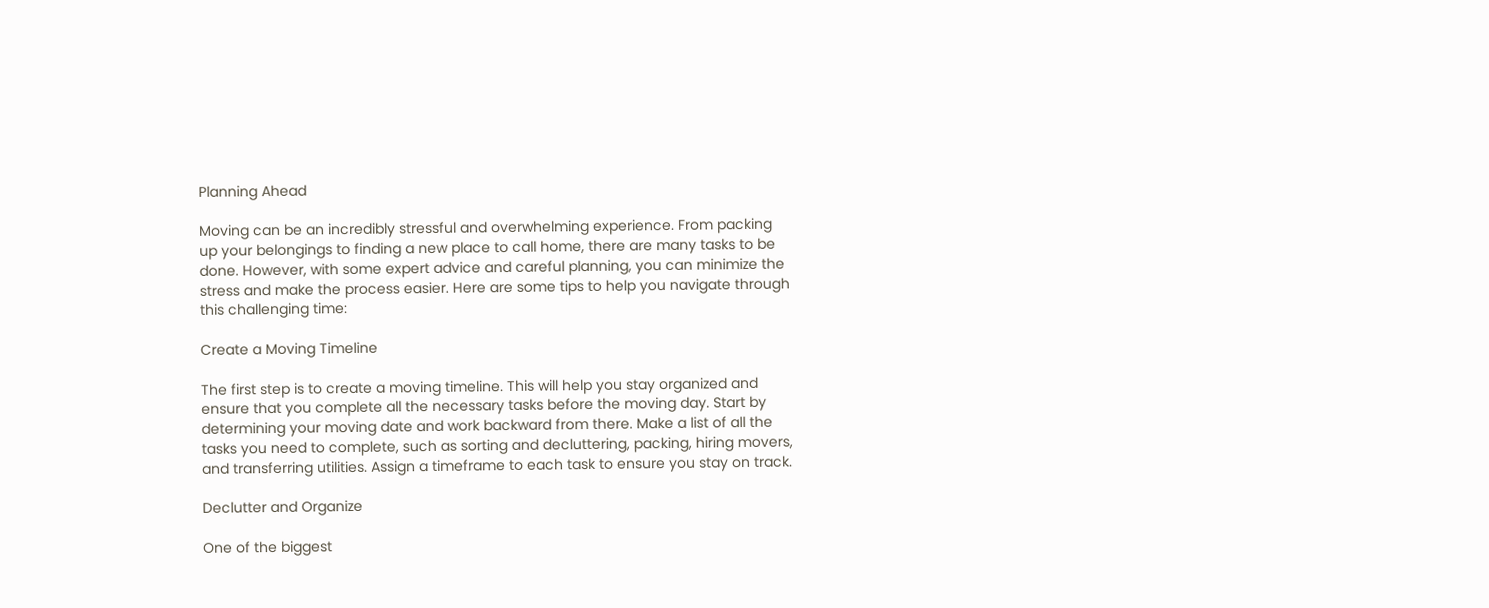Planning Ahead

Moving can be an incredibly stressful and overwhelming experience. From packing up your belongings to finding a new place to call home, there are many tasks to be done. However, with some expert advice and careful planning, you can minimize the stress and make the process easier. Here are some tips to help you navigate through this challenging time:

Create a Moving Timeline

The first step is to create a moving timeline. This will help you stay organized and ensure that you complete all the necessary tasks before the moving day. Start by determining your moving date and work backward from there. Make a list of all the tasks you need to complete, such as sorting and decluttering, packing, hiring movers, and transferring utilities. Assign a timeframe to each task to ensure you stay on track.

Declutter and Organize

One of the biggest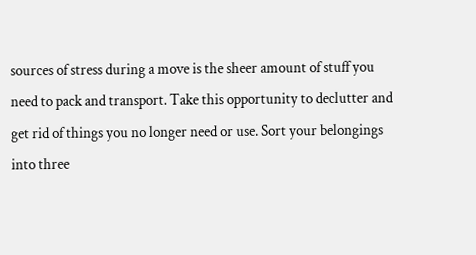sources of stress during a move is the sheer amount of stuff you need to pack and transport. Take this opportunity to declutter and get rid of things you no longer need or use. Sort your belongings into three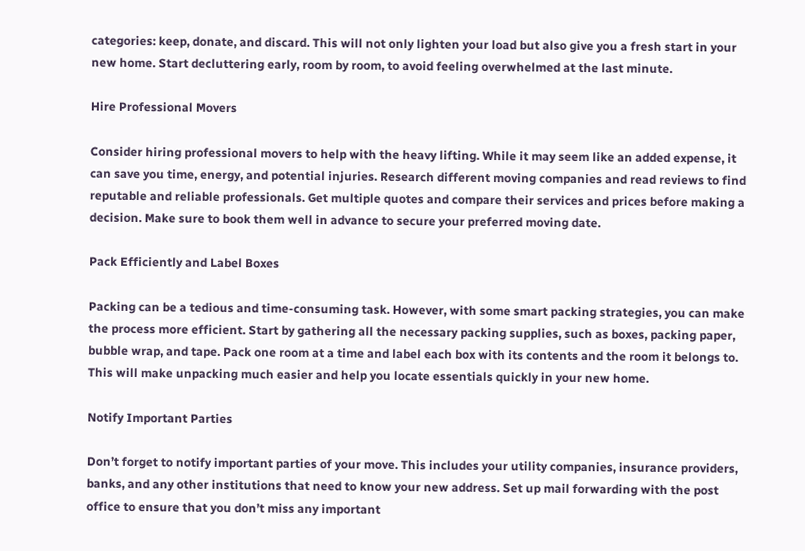categories: keep, donate, and discard. This will not only lighten your load but also give you a fresh start in your new home. Start decluttering early, room by room, to avoid feeling overwhelmed at the last minute.

Hire Professional Movers

Consider hiring professional movers to help with the heavy lifting. While it may seem like an added expense, it can save you time, energy, and potential injuries. Research different moving companies and read reviews to find reputable and reliable professionals. Get multiple quotes and compare their services and prices before making a decision. Make sure to book them well in advance to secure your preferred moving date.

Pack Efficiently and Label Boxes

Packing can be a tedious and time-consuming task. However, with some smart packing strategies, you can make the process more efficient. Start by gathering all the necessary packing supplies, such as boxes, packing paper, bubble wrap, and tape. Pack one room at a time and label each box with its contents and the room it belongs to. This will make unpacking much easier and help you locate essentials quickly in your new home.

Notify Important Parties

Don’t forget to notify important parties of your move. This includes your utility companies, insurance providers, banks, and any other institutions that need to know your new address. Set up mail forwarding with the post office to ensure that you don’t miss any important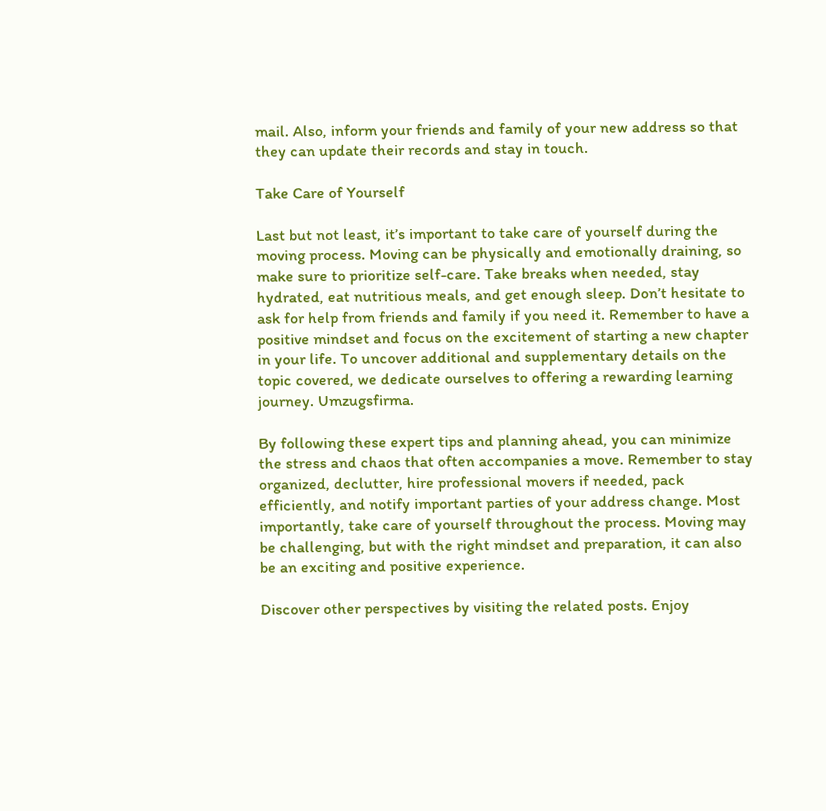mail. Also, inform your friends and family of your new address so that they can update their records and stay in touch.

Take Care of Yourself

Last but not least, it’s important to take care of yourself during the moving process. Moving can be physically and emotionally draining, so make sure to prioritize self-care. Take breaks when needed, stay hydrated, eat nutritious meals, and get enough sleep. Don’t hesitate to ask for help from friends and family if you need it. Remember to have a positive mindset and focus on the excitement of starting a new chapter in your life. To uncover additional and supplementary details on the topic covered, we dedicate ourselves to offering a rewarding learning journey. Umzugsfirma.

By following these expert tips and planning ahead, you can minimize the stress and chaos that often accompanies a move. Remember to stay organized, declutter, hire professional movers if needed, pack efficiently, and notify important parties of your address change. Most importantly, take care of yourself throughout the process. Moving may be challenging, but with the right mindset and preparation, it can also be an exciting and positive experience.

Discover other perspectives by visiting the related posts. Enjoy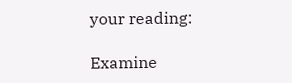your reading:

Examine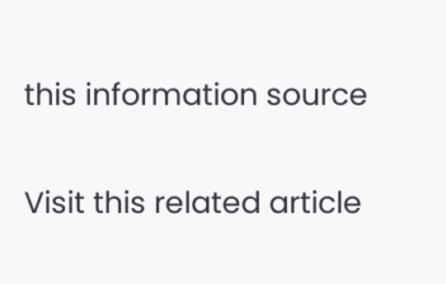this information source

Visit this related article